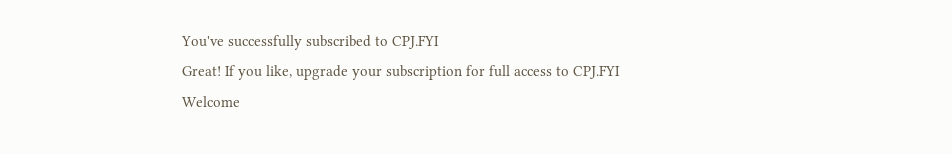You've successfully subscribed to CPJ.FYI
Great! If you like, upgrade your subscription for full access to CPJ.FYI
Welcome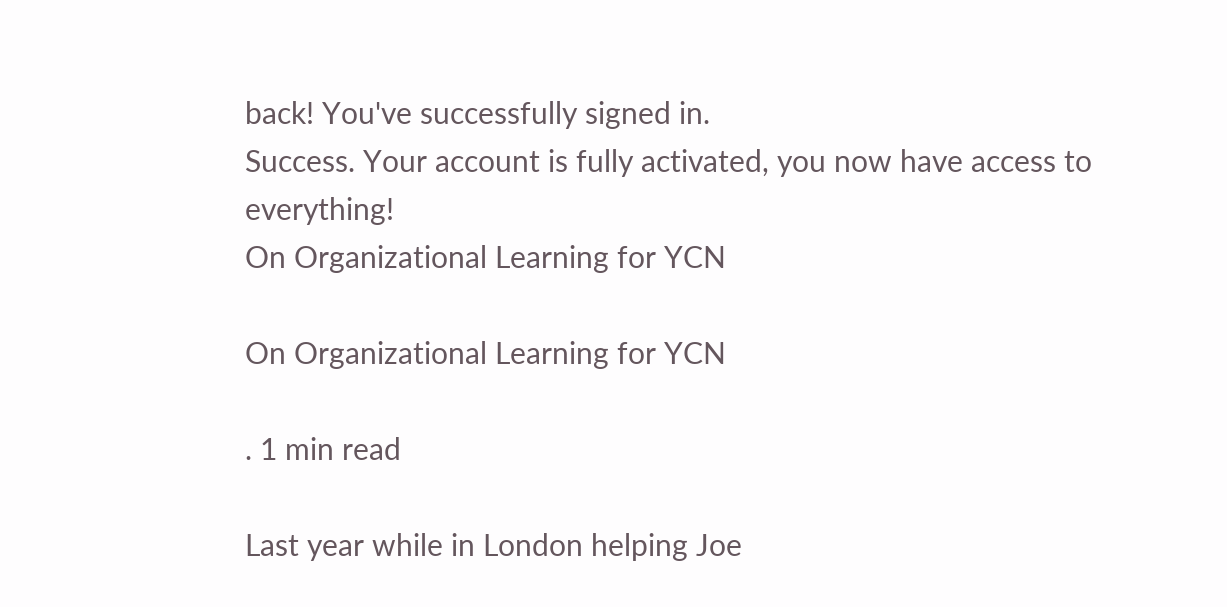back! You've successfully signed in.
Success. Your account is fully activated, you now have access to everything!
On Organizational Learning for YCN

On Organizational Learning for YCN

. 1 min read

Last year while in London helping Joe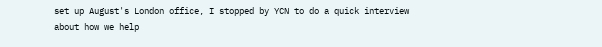set up August's London office, I stopped by YCN to do a quick interview about how we help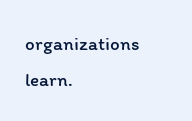organizations learn.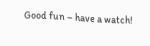Good fun – have a watch!